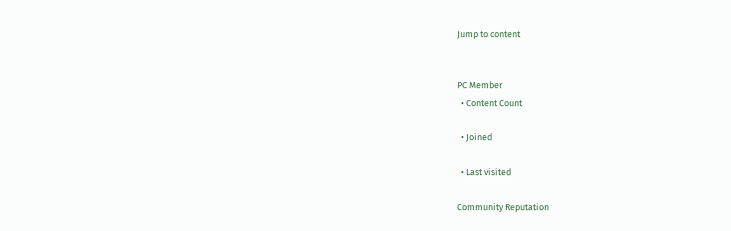Jump to content


PC Member
  • Content Count

  • Joined

  • Last visited

Community Reputation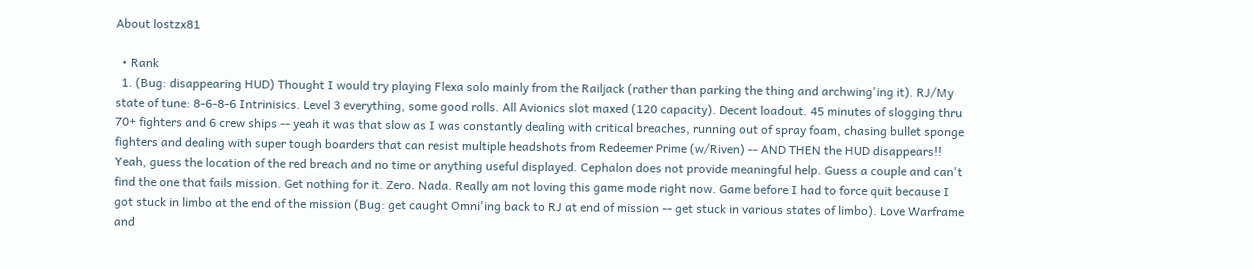About lostzx81

  • Rank
  1. (Bug: disappearing HUD) Thought I would try playing Flexa solo mainly from the Railjack (rather than parking the thing and archwing'ing it). RJ/My state of tune: 8-6-8-6 Intrinisics. Level 3 everything, some good rolls. All Avionics slot maxed (120 capacity). Decent loadout. 45 minutes of slogging thru 70+ fighters and 6 crew ships -- yeah it was that slow as I was constantly dealing with critical breaches, running out of spray foam, chasing bullet sponge fighters and dealing with super tough boarders that can resist multiple headshots from Redeemer Prime (w/Riven) -- AND THEN the HUD disappears!! Yeah, guess the location of the red breach and no time or anything useful displayed. Cephalon does not provide meaningful help. Guess a couple and can't find the one that fails mission. Get nothing for it. Zero. Nada. Really am not loving this game mode right now. Game before I had to force quit because I got stuck in limbo at the end of the mission (Bug: get caught Omni'ing back to RJ at end of mission -- get stuck in various states of limbo). Love Warframe and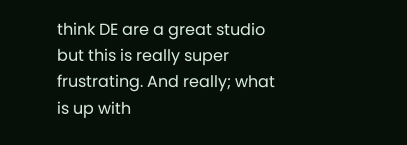think DE are a great studio but this is really super frustrating. And really; what is up with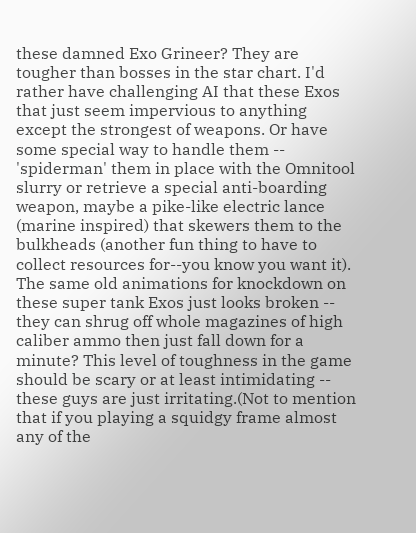these damned Exo Grineer? They are tougher than bosses in the star chart. I'd rather have challenging AI that these Exos that just seem impervious to anything except the strongest of weapons. Or have some special way to handle them -- 'spiderman' them in place with the Omnitool slurry or retrieve a special anti-boarding weapon, maybe a pike-like electric lance (marine inspired) that skewers them to the bulkheads (another fun thing to have to collect resources for--you know you want it). The same old animations for knockdown on these super tank Exos just looks broken -- they can shrug off whole magazines of high caliber ammo then just fall down for a minute? This level of toughness in the game should be scary or at least intimidating -- these guys are just irritating.(Not to mention that if you playing a squidgy frame almost any of the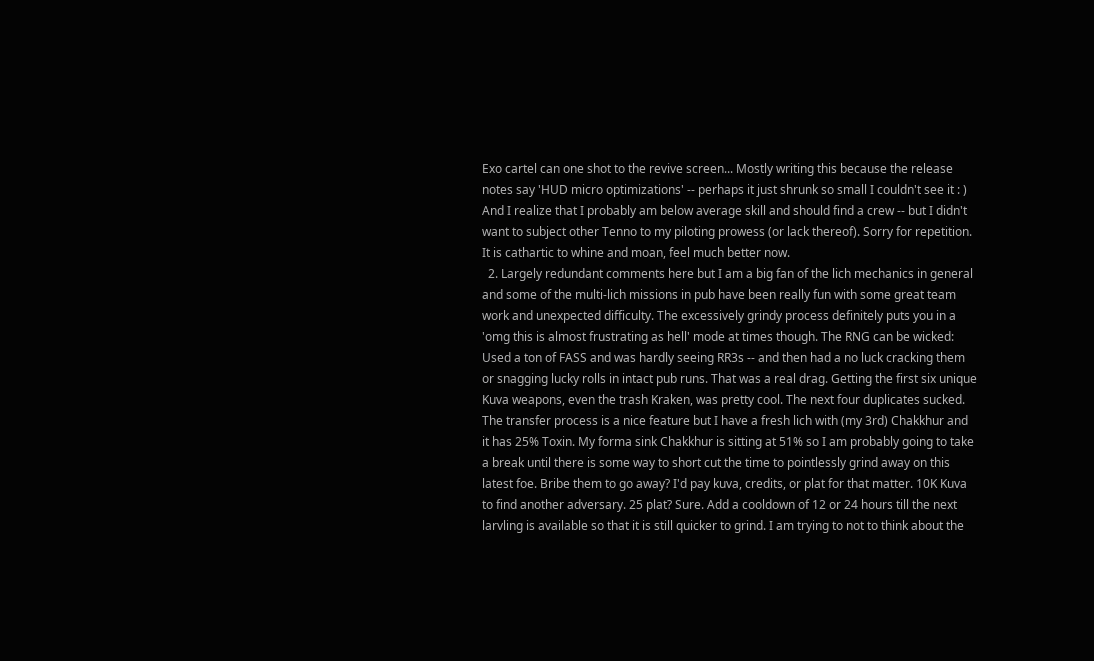Exo cartel can one shot to the revive screen... Mostly writing this because the release notes say 'HUD micro optimizations' -- perhaps it just shrunk so small I couldn't see it : ) And I realize that I probably am below average skill and should find a crew -- but I didn't want to subject other Tenno to my piloting prowess (or lack thereof). Sorry for repetition. It is cathartic to whine and moan, feel much better now.
  2. Largely redundant comments here but I am a big fan of the lich mechanics in general and some of the multi-lich missions in pub have been really fun with some great team work and unexpected difficulty. The excessively grindy process definitely puts you in a 'omg this is almost frustrating as hell' mode at times though. The RNG can be wicked: Used a ton of FASS and was hardly seeing RR3s -- and then had a no luck cracking them or snagging lucky rolls in intact pub runs. That was a real drag. Getting the first six unique Kuva weapons, even the trash Kraken, was pretty cool. The next four duplicates sucked. The transfer process is a nice feature but I have a fresh lich with (my 3rd) Chakkhur and it has 25% Toxin. My forma sink Chakkhur is sitting at 51% so I am probably going to take a break until there is some way to short cut the time to pointlessly grind away on this latest foe. Bribe them to go away? I'd pay kuva, credits, or plat for that matter. 10K Kuva to find another adversary. 25 plat? Sure. Add a cooldown of 12 or 24 hours till the next larvling is available so that it is still quicker to grind. I am trying to not to think about the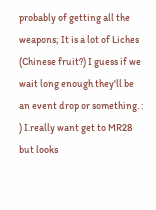probably of getting all the weapons; It is a lot of Liches (Chinese fruit?) I guess if we wait long enough they'll be an event drop or something. : ) I.really want get to MR28 but looks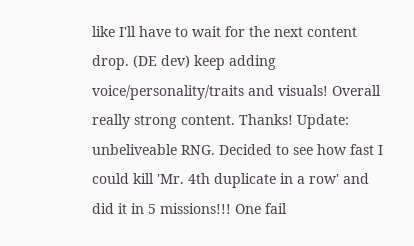like I'll have to wait for the next content drop. (DE dev) keep adding voice/personality/traits and visuals! Overall really strong content. Thanks! Update: unbeliveable RNG. Decided to see how fast I could kill 'Mr. 4th duplicate in a row' and did it in 5 missions!!! One fail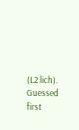(L2 lich). Guessed first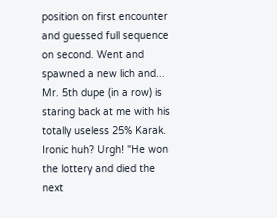position on first encounter and guessed full sequence on second. Went and spawned a new lich and... Mr. 5th dupe (in a row) is staring back at me with his totally useless 25% Karak. Ironic huh? Urgh! "He won the lottery and died the next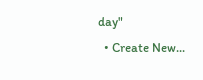day"
  • Create New...